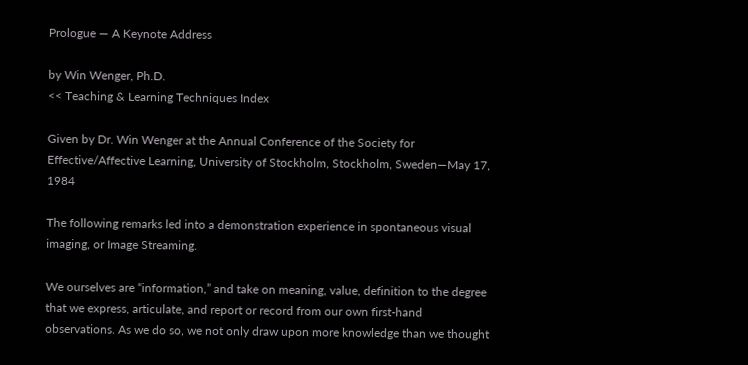Prologue — A Keynote Address

by Win Wenger, Ph.D.
<< Teaching & Learning Techniques Index

Given by Dr. Win Wenger at the Annual Conference of the Society for Effective/Affective Learning, University of Stockholm, Stockholm, Sweden—May 17, 1984

The following remarks led into a demonstration experience in spontaneous visual imaging, or Image Streaming.

We ourselves are “information,” and take on meaning, value, definition to the degree that we express, articulate, and report or record from our own first-hand observations. As we do so, we not only draw upon more knowledge than we thought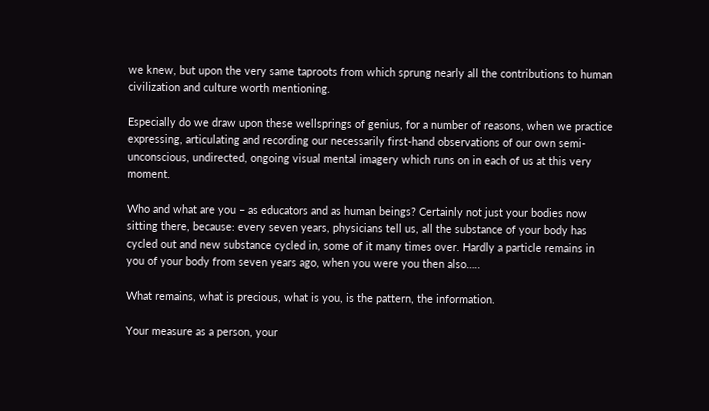we knew, but upon the very same taproots from which sprung nearly all the contributions to human civilization and culture worth mentioning.

Especially do we draw upon these wellsprings of genius, for a number of reasons, when we practice expressing, articulating and recording our necessarily first-hand observations of our own semi-unconscious, undirected, ongoing visual mental imagery which runs on in each of us at this very moment.

Who and what are you – as educators and as human beings? Certainly not just your bodies now sitting there, because: every seven years, physicians tell us, all the substance of your body has cycled out and new substance cycled in, some of it many times over. Hardly a particle remains in you of your body from seven years ago, when you were you then also…..

What remains, what is precious, what is you, is the pattern, the information.

Your measure as a person, your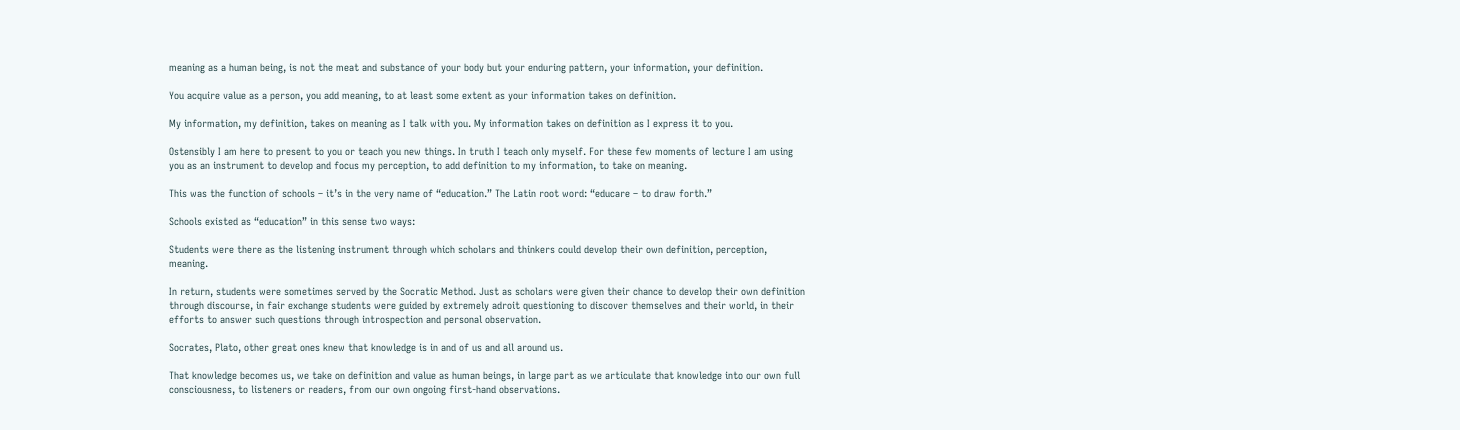meaning as a human being, is not the meat and substance of your body but your enduring pattern, your information, your definition.

You acquire value as a person, you add meaning, to at least some extent as your information takes on definition.

My information, my definition, takes on meaning as I talk with you. My information takes on definition as I express it to you.

Ostensibly I am here to present to you or teach you new things. In truth I teach only myself. For these few moments of lecture I am using you as an instrument to develop and focus my perception, to add definition to my information, to take on meaning.

This was the function of schools – it’s in the very name of “education.” The Latin root word: “educare – to draw forth.”

Schools existed as “education” in this sense two ways:

Students were there as the listening instrument through which scholars and thinkers could develop their own definition, perception, meaning.

In return, students were sometimes served by the Socratic Method. Just as scholars were given their chance to develop their own definition through discourse, in fair exchange students were guided by extremely adroit questioning to discover themselves and their world, in their efforts to answer such questions through introspection and personal observation.

Socrates, Plato, other great ones knew that knowledge is in and of us and all around us.

That knowledge becomes us, we take on definition and value as human beings, in large part as we articulate that knowledge into our own full consciousness, to listeners or readers, from our own ongoing first-hand observations.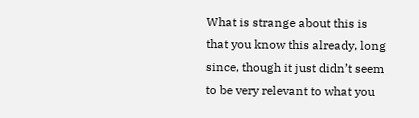What is strange about this is that you know this already, long since, though it just didn’t seem to be very relevant to what you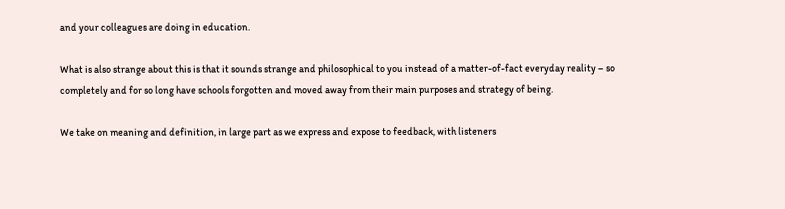and your colleagues are doing in education.

What is also strange about this is that it sounds strange and philosophical to you instead of a matter-of-fact everyday reality – so completely and for so long have schools forgotten and moved away from their main purposes and strategy of being.

We take on meaning and definition, in large part as we express and expose to feedback, with listeners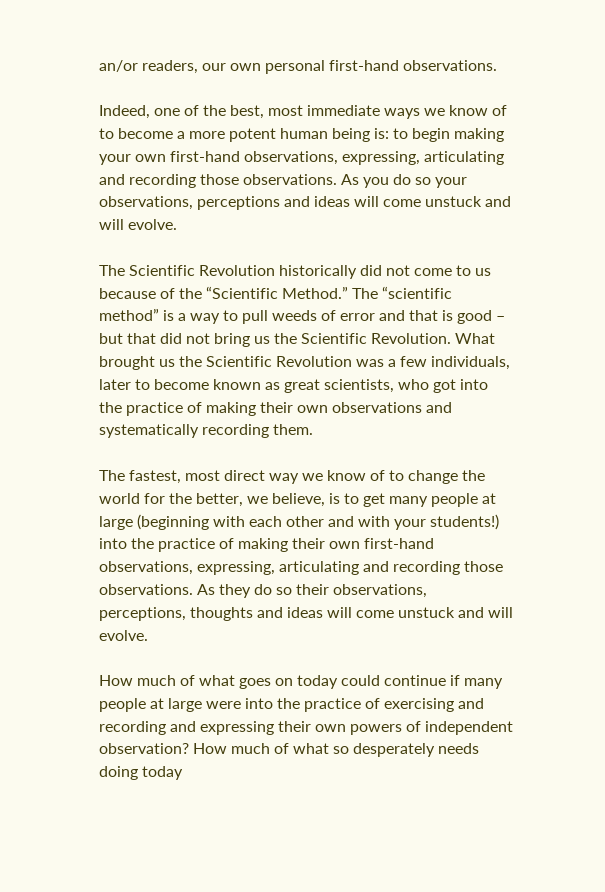an/or readers, our own personal first-hand observations.

Indeed, one of the best, most immediate ways we know of to become a more potent human being is: to begin making your own first-hand observations, expressing, articulating and recording those observations. As you do so your observations, perceptions and ideas will come unstuck and will evolve.

The Scientific Revolution historically did not come to us because of the “Scientific Method.” The “scientific method” is a way to pull weeds of error and that is good – but that did not bring us the Scientific Revolution. What brought us the Scientific Revolution was a few individuals, later to become known as great scientists, who got into the practice of making their own observations and systematically recording them.

The fastest, most direct way we know of to change the world for the better, we believe, is to get many people at large (beginning with each other and with your students!) into the practice of making their own first-hand observations, expressing, articulating and recording those observations. As they do so their observations, perceptions, thoughts and ideas will come unstuck and will evolve.

How much of what goes on today could continue if many people at large were into the practice of exercising and recording and expressing their own powers of independent observation? How much of what so desperately needs doing today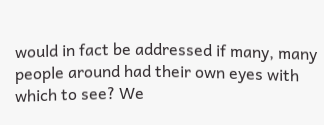would in fact be addressed if many, many people around had their own eyes with which to see? We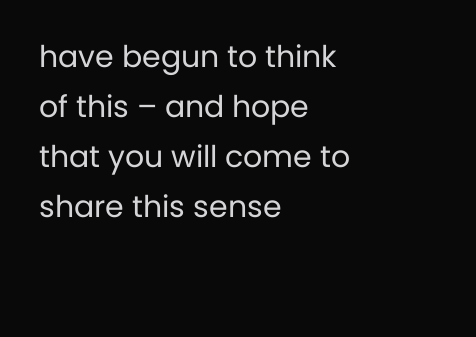have begun to think of this – and hope that you will come to share this sense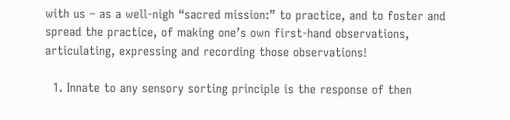with us – as a well-nigh “sacred mission:” to practice, and to foster and spread the practice, of making one’s own first-hand observations, articulating, expressing and recording those observations!

  1. Innate to any sensory sorting principle is the response of then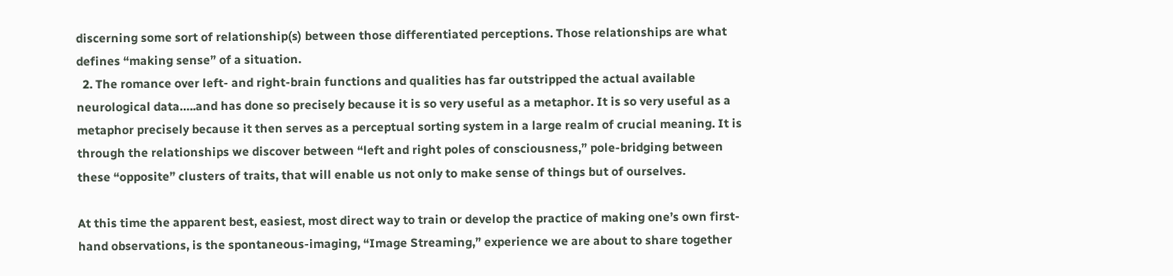discerning some sort of relationship(s) between those differentiated perceptions. Those relationships are what defines “making sense” of a situation.
  2. The romance over left- and right-brain functions and qualities has far outstripped the actual available neurological data…..and has done so precisely because it is so very useful as a metaphor. It is so very useful as a metaphor precisely because it then serves as a perceptual sorting system in a large realm of crucial meaning. It is through the relationships we discover between “left and right poles of consciousness,” pole-bridging between these “opposite” clusters of traits, that will enable us not only to make sense of things but of ourselves.

At this time the apparent best, easiest, most direct way to train or develop the practice of making one’s own first-hand observations, is the spontaneous-imaging, “Image Streaming,” experience we are about to share together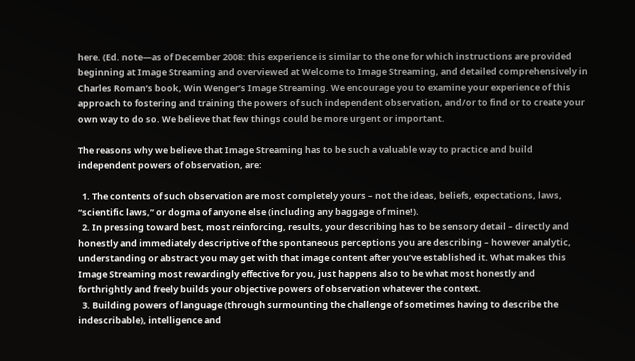here. (Ed. note—as of December 2008: this experience is similar to the one for which instructions are provided beginning at Image Streaming and overviewed at Welcome to Image Streaming, and detailed comprehensively in Charles Roman’s book, Win Wenger’s Image Streaming. We encourage you to examine your experience of this approach to fostering and training the powers of such independent observation, and/or to find or to create your own way to do so. We believe that few things could be more urgent or important.

The reasons why we believe that Image Streaming has to be such a valuable way to practice and build independent powers of observation, are:

  1. The contents of such observation are most completely yours – not the ideas, beliefs, expectations, laws, “scientific laws,” or dogma of anyone else (including any baggage of mine!).
  2. In pressing toward best, most reinforcing, results, your describing has to be sensory detail – directly and honestly and immediately descriptive of the spontaneous perceptions you are describing – however analytic, understanding or abstract you may get with that image content after you’ve established it. What makes this Image Streaming most rewardingly effective for you, just happens also to be what most honestly and forthrightly and freely builds your objective powers of observation whatever the context.
  3. Building powers of language (through surmounting the challenge of sometimes having to describe the indescribable), intelligence and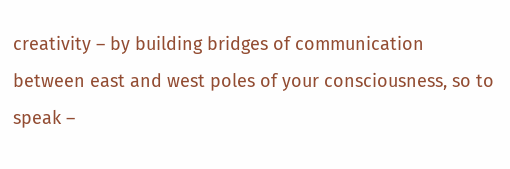creativity – by building bridges of communication between east and west poles of your consciousness, so to speak –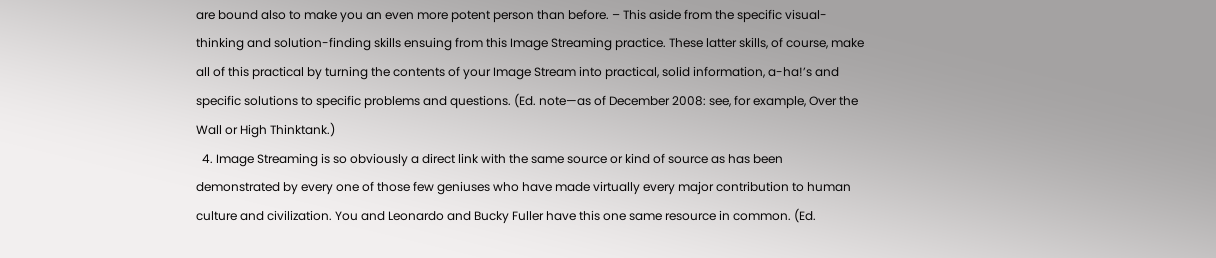are bound also to make you an even more potent person than before. – This aside from the specific visual-thinking and solution-finding skills ensuing from this Image Streaming practice. These latter skills, of course, make all of this practical by turning the contents of your Image Stream into practical, solid information, a-ha!’s and specific solutions to specific problems and questions. (Ed. note—as of December 2008: see, for example, Over the Wall or High Thinktank.)
  4. Image Streaming is so obviously a direct link with the same source or kind of source as has been demonstrated by every one of those few geniuses who have made virtually every major contribution to human culture and civilization. You and Leonardo and Bucky Fuller have this one same resource in common. (Ed.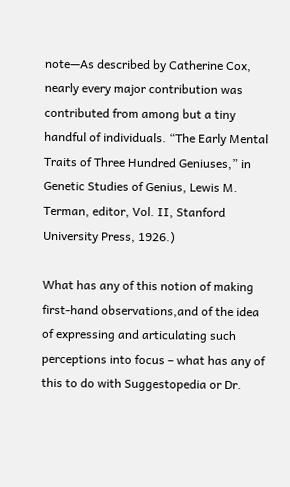note—As described by Catherine Cox, nearly every major contribution was contributed from among but a tiny handful of individuals. “The Early Mental Traits of Three Hundred Geniuses,” in Genetic Studies of Genius, Lewis M. Terman, editor, Vol. II, Stanford University Press, 1926.)

What has any of this notion of making first-hand observations,and of the idea of expressing and articulating such perceptions into focus – what has any of this to do with Suggestopedia or Dr.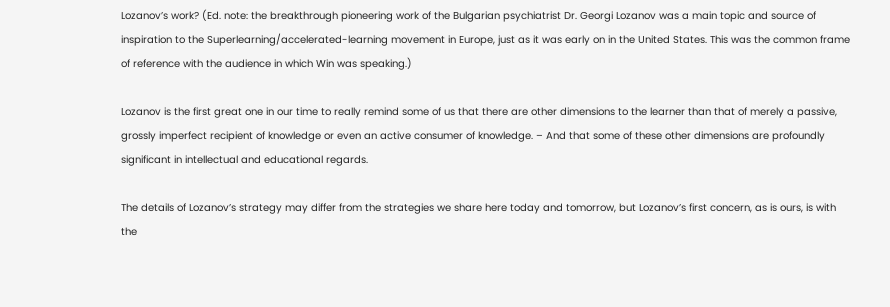Lozanov’s work? (Ed. note: the breakthrough pioneering work of the Bulgarian psychiatrist Dr. Georgi Lozanov was a main topic and source of inspiration to the Superlearning/accelerated-learning movement in Europe, just as it was early on in the United States. This was the common frame of reference with the audience in which Win was speaking.)

Lozanov is the first great one in our time to really remind some of us that there are other dimensions to the learner than that of merely a passive, grossly imperfect recipient of knowledge or even an active consumer of knowledge. – And that some of these other dimensions are profoundly significant in intellectual and educational regards.

The details of Lozanov’s strategy may differ from the strategies we share here today and tomorrow, but Lozanov’s first concern, as is ours, is with the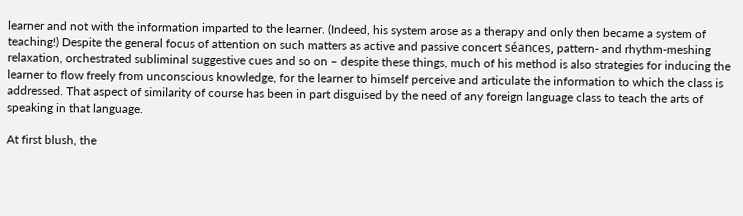learner and not with the information imparted to the learner. (Indeed, his system arose as a therapy and only then became a system of teaching!) Despite the general focus of attention on such matters as active and passive concert séances, pattern- and rhythm-meshing relaxation, orchestrated subliminal suggestive cues and so on – despite these things, much of his method is also strategies for inducing the learner to flow freely from unconscious knowledge, for the learner to himself perceive and articulate the information to which the class is addressed. That aspect of similarity of course has been in part disguised by the need of any foreign language class to teach the arts of speaking in that language.

At first blush, the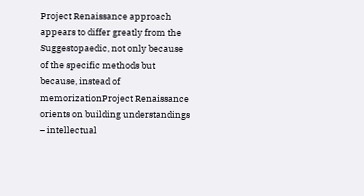Project Renaissance approach appears to differ greatly from the Suggestopaedic, not only because of the specific methods but because, instead of memorizationProject Renaissance orients on building understandings – intellectual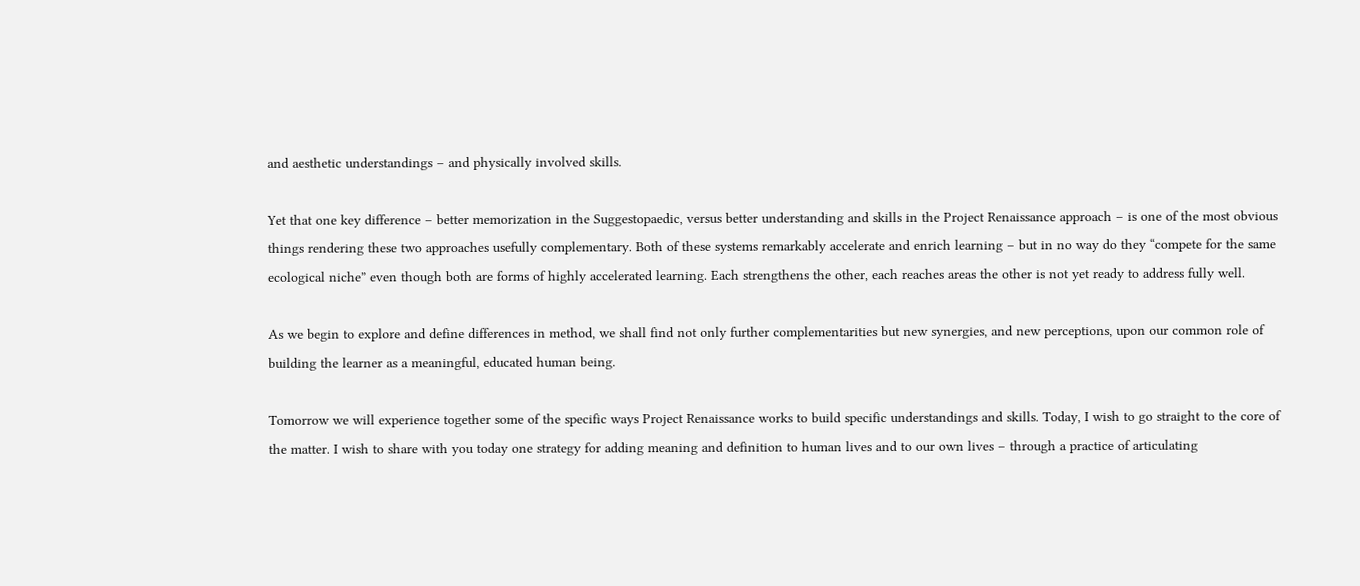and aesthetic understandings – and physically involved skills.

Yet that one key difference – better memorization in the Suggestopaedic, versus better understanding and skills in the Project Renaissance approach – is one of the most obvious things rendering these two approaches usefully complementary. Both of these systems remarkably accelerate and enrich learning – but in no way do they “compete for the same ecological niche” even though both are forms of highly accelerated learning. Each strengthens the other, each reaches areas the other is not yet ready to address fully well.

As we begin to explore and define differences in method, we shall find not only further complementarities but new synergies, and new perceptions, upon our common role of building the learner as a meaningful, educated human being.

Tomorrow we will experience together some of the specific ways Project Renaissance works to build specific understandings and skills. Today, I wish to go straight to the core of the matter. I wish to share with you today one strategy for adding meaning and definition to human lives and to our own lives – through a practice of articulating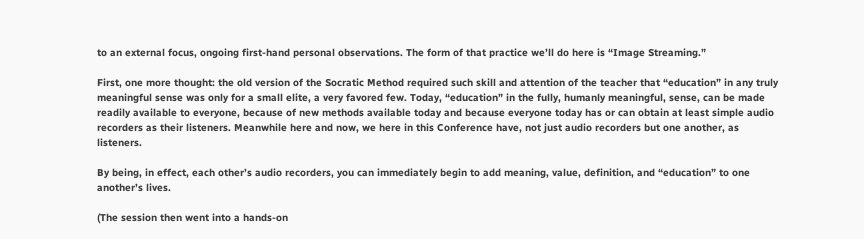to an external focus, ongoing first-hand personal observations. The form of that practice we’ll do here is “Image Streaming.”

First, one more thought: the old version of the Socratic Method required such skill and attention of the teacher that “education” in any truly meaningful sense was only for a small elite, a very favored few. Today, “education” in the fully, humanly meaningful, sense, can be made readily available to everyone, because of new methods available today and because everyone today has or can obtain at least simple audio recorders as their listeners. Meanwhile here and now, we here in this Conference have, not just audio recorders but one another, as listeners.

By being, in effect, each other’s audio recorders, you can immediately begin to add meaning, value, definition, and “education” to one another’s lives.

(The session then went into a hands-on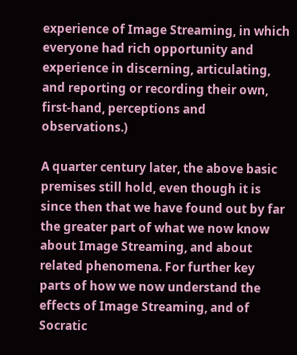experience of Image Streaming, in which everyone had rich opportunity and experience in discerning, articulating, and reporting or recording their own, first-hand, perceptions and observations.)

A quarter century later, the above basic premises still hold, even though it is since then that we have found out by far the greater part of what we now know about Image Streaming, and about related phenomena. For further key parts of how we now understand the effects of Image Streaming, and of Socratic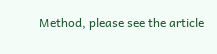Method, please see the article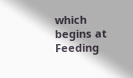which begins at Feeding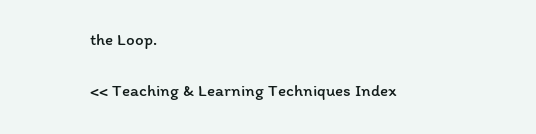the Loop.

<< Teaching & Learning Techniques Index